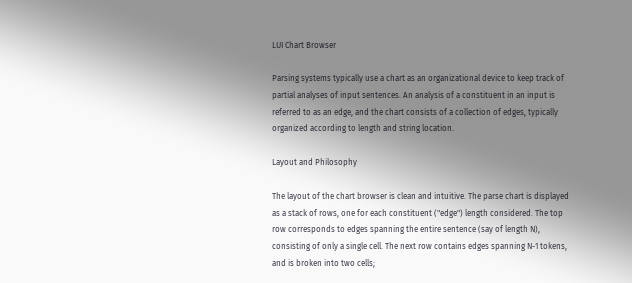LUI Chart Browser

Parsing systems typically use a chart as an organizational device to keep track of partial analyses of input sentences. An analysis of a constituent in an input is referred to as an edge, and the chart consists of a collection of edges, typically organized according to length and string location.

Layout and Philosophy

The layout of the chart browser is clean and intuitive. The parse chart is displayed as a stack of rows, one for each constituent ("edge") length considered. The top row corresponds to edges spanning the entire sentence (say of length N), consisting of only a single cell. The next row contains edges spanning N-1 tokens, and is broken into two cells;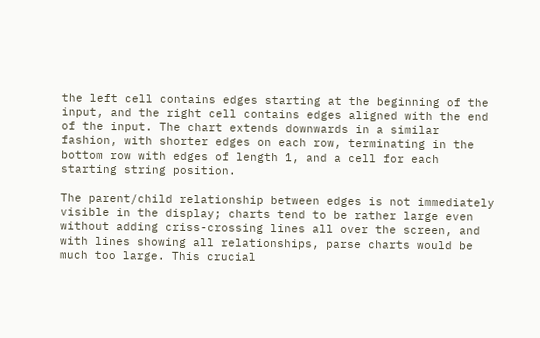the left cell contains edges starting at the beginning of the input, and the right cell contains edges aligned with the end of the input. The chart extends downwards in a similar fashion, with shorter edges on each row, terminating in the bottom row with edges of length 1, and a cell for each starting string position.

The parent/child relationship between edges is not immediately visible in the display; charts tend to be rather large even without adding criss-crossing lines all over the screen, and with lines showing all relationships, parse charts would be much too large. This crucial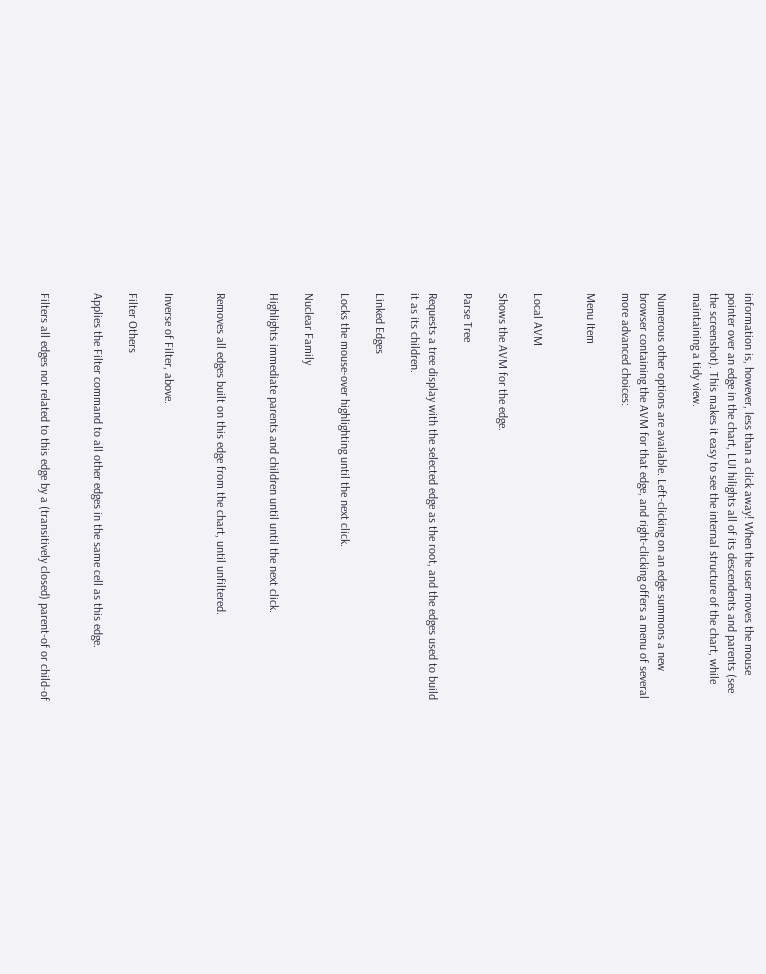information is, however, less than a click away! When the user moves the mouse pointer over an edge in the chart, LUI hilights all of its descendents and parents (see the screenshot). This makes it easy to see the internal structure of the chart, while maintaining a tidy view.

Numerous other options are available. Left-clicking on an edge summons a new browser containing the AVM for that edge, and right-clicking offers a menu of several more advanced choices:

Menu Item


Local AVM

Shows the AVM for the edge.

Parse Tree

Requests a tree display with the selected edge as the root, and the edges used to build it as its children.

Linked Edges

Locks the mouse-over highlighting until the next click.

Nuclear Family

Highlights immediate parents and children until until the next click.


Removes all edges built on this edge from the chart, until unfiltered.


Inverse of Filter, above.

Filter Others

Applies the Filter command to all other edges in the same cell as this edge.


Filters all edges not related to this edge by a (transitively closed) parent-of or child-of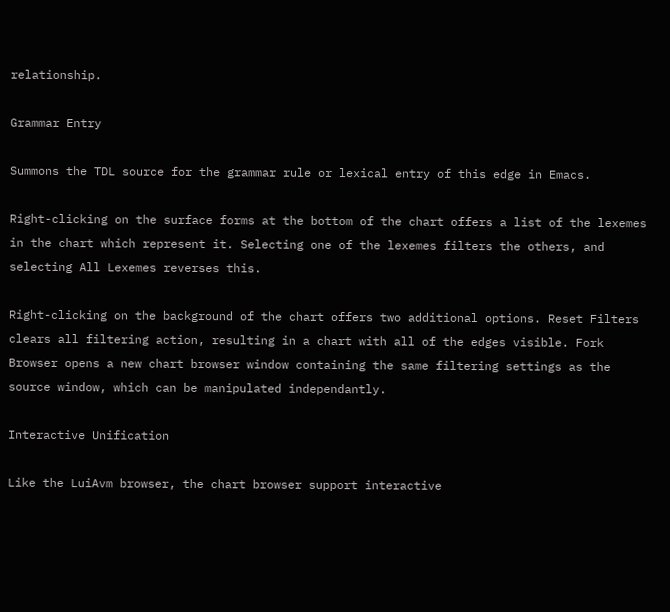relationship.

Grammar Entry

Summons the TDL source for the grammar rule or lexical entry of this edge in Emacs.

Right-clicking on the surface forms at the bottom of the chart offers a list of the lexemes in the chart which represent it. Selecting one of the lexemes filters the others, and selecting All Lexemes reverses this.

Right-clicking on the background of the chart offers two additional options. Reset Filters clears all filtering action, resulting in a chart with all of the edges visible. Fork Browser opens a new chart browser window containing the same filtering settings as the source window, which can be manipulated independantly.

Interactive Unification

Like the LuiAvm browser, the chart browser support interactive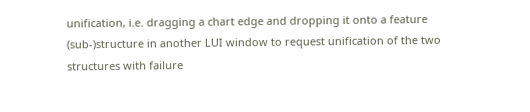unification, i.e. dragging a chart edge and dropping it onto a feature (sub-)structure in another LUI window to request unification of the two structures with failure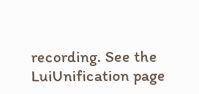recording. See the LuiUnification page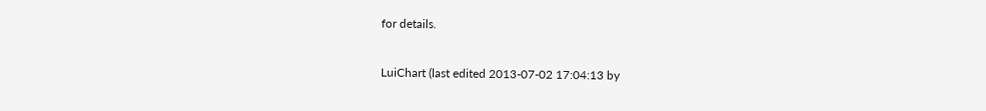for details.

LuiChart (last edited 2013-07-02 17:04:13 by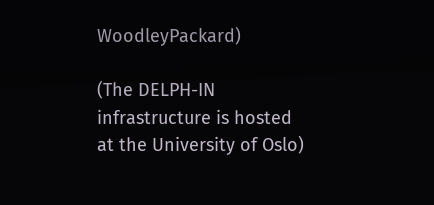WoodleyPackard)

(The DELPH-IN infrastructure is hosted at the University of Oslo)